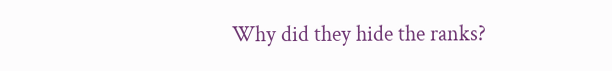Why did they hide the ranks?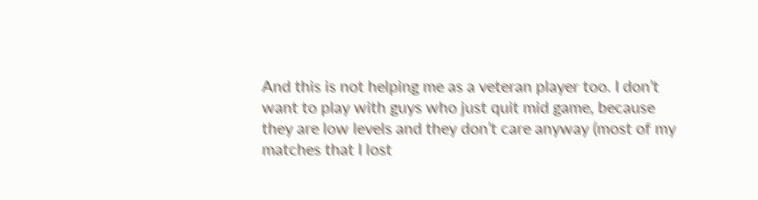And this is not helping me as a veteran player too. I don’t want to play with guys who just quit mid game, because they are low levels and they don’t care anyway (most of my matches that I lost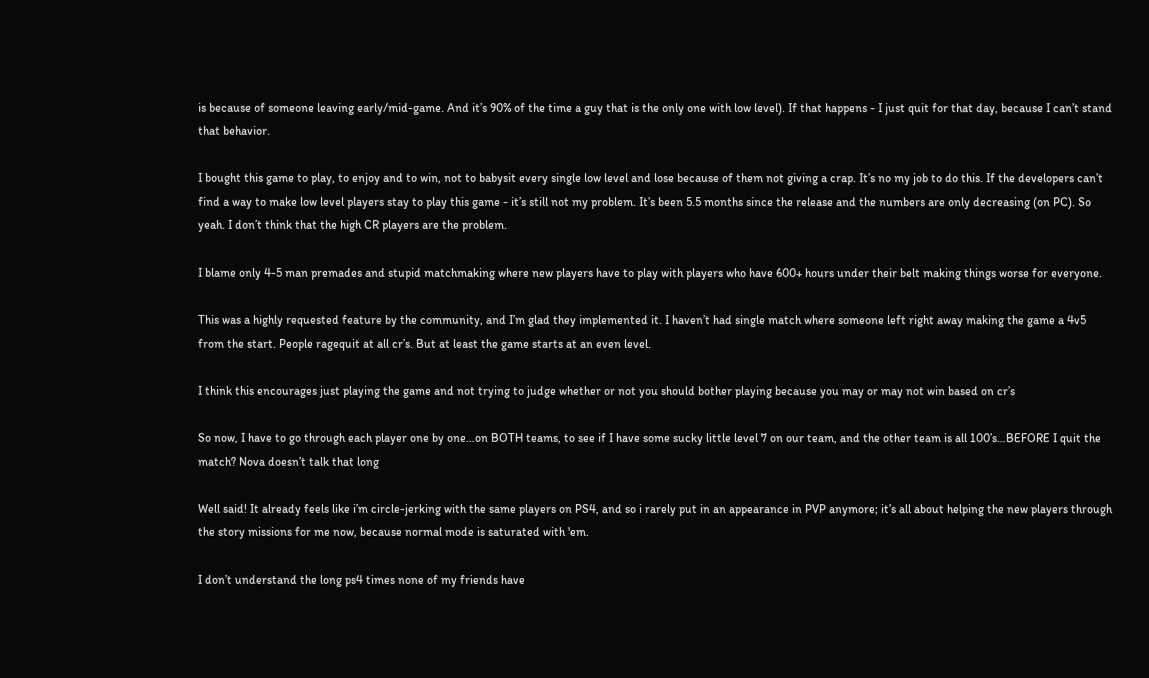is because of someone leaving early/mid-game. And it’s 90% of the time a guy that is the only one with low level). If that happens - I just quit for that day, because I can’t stand that behavior.

I bought this game to play, to enjoy and to win, not to babysit every single low level and lose because of them not giving a crap. It’s no my job to do this. If the developers can’t find a way to make low level players stay to play this game - it’s still not my problem. It’s been 5.5 months since the release and the numbers are only decreasing (on PC). So yeah. I don’t think that the high CR players are the problem.

I blame only 4-5 man premades and stupid matchmaking where new players have to play with players who have 600+ hours under their belt making things worse for everyone.

This was a highly requested feature by the community, and I’m glad they implemented it. I haven’t had single match where someone left right away making the game a 4v5 from the start. People ragequit at all cr’s. But at least the game starts at an even level.

I think this encourages just playing the game and not trying to judge whether or not you should bother playing because you may or may not win based on cr’s

So now, I have to go through each player one by one…on BOTH teams, to see if I have some sucky little level 7 on our team, and the other team is all 100’s…BEFORE I quit the match? Nova doesn’t talk that long

Well said! It already feels like i’m circle-jerking with the same players on PS4, and so i rarely put in an appearance in PVP anymore; it’s all about helping the new players through the story missions for me now, because normal mode is saturated with 'em.

I don’t understand the long ps4 times none of my friends have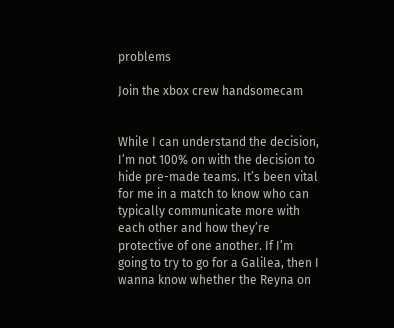problems

Join the xbox crew handsomecam


While I can understand the decision, I’m not 100% on with the decision to hide pre-made teams. It’s been vital for me in a match to know who can typically communicate more with each other and how they’re protective of one another. If I’m going to try to go for a Galilea, then I wanna know whether the Reyna on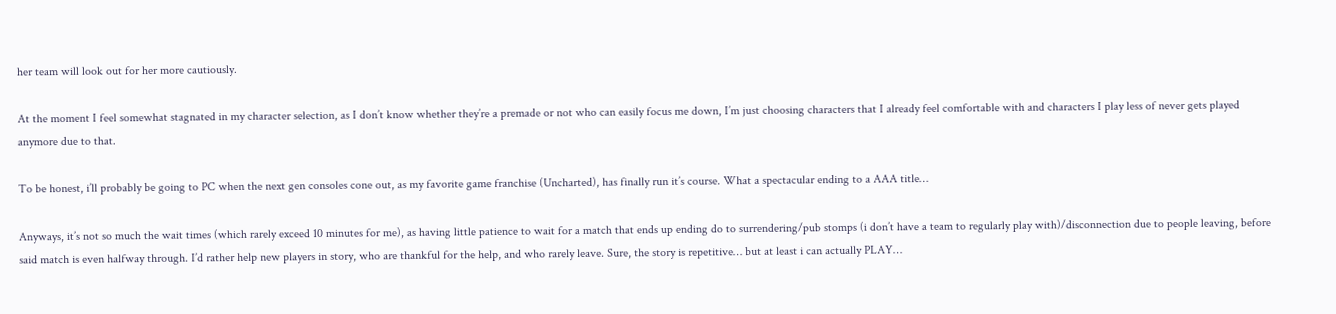her team will look out for her more cautiously.

At the moment I feel somewhat stagnated in my character selection, as I don’t know whether they’re a premade or not who can easily focus me down, I’m just choosing characters that I already feel comfortable with and characters I play less of never gets played anymore due to that.

To be honest, i’ll probably be going to PC when the next gen consoles cone out, as my favorite game franchise (Uncharted), has finally run it’s course. What a spectacular ending to a AAA title…

Anyways, it’s not so much the wait times (which rarely exceed 10 minutes for me), as having little patience to wait for a match that ends up ending do to surrendering/pub stomps (i don’t have a team to regularly play with)/disconnection due to people leaving, before said match is even halfway through. I’d rather help new players in story, who are thankful for the help, and who rarely leave. Sure, the story is repetitive… but at least i can actually PLAY…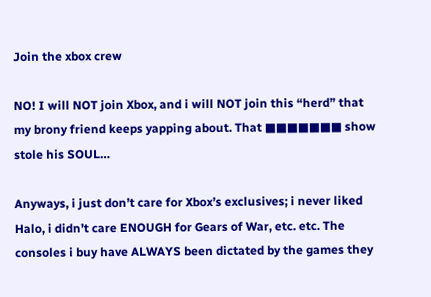Join the xbox crew

NO! I will NOT join Xbox, and i will NOT join this “herd” that my brony friend keeps yapping about. That ■■■■■■■ show stole his SOUL…

Anyways, i just don’t care for Xbox’s exclusives; i never liked Halo, i didn’t care ENOUGH for Gears of War, etc. etc. The consoles i buy have ALWAYS been dictated by the games they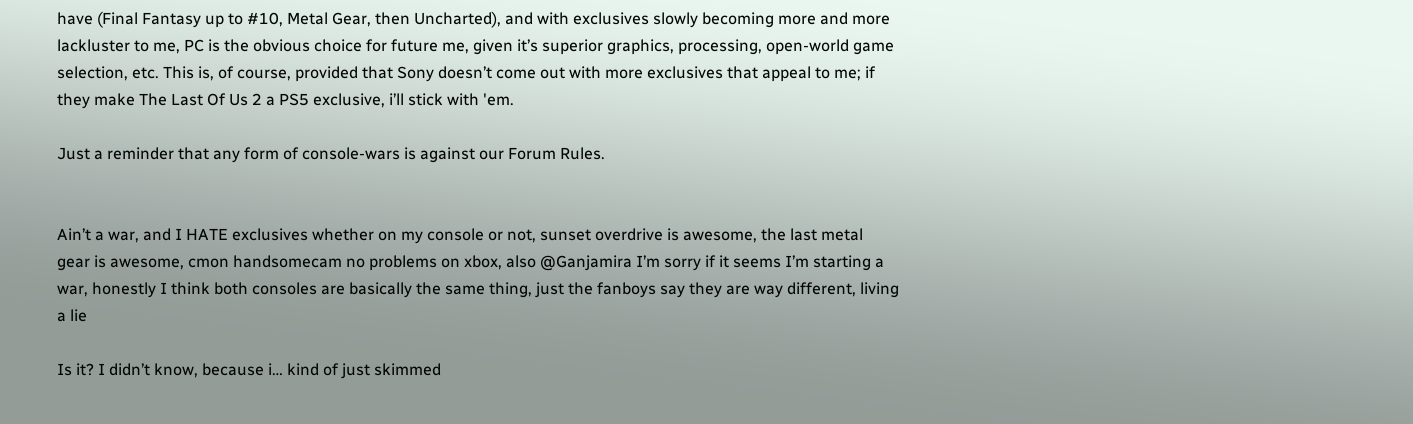have (Final Fantasy up to #10, Metal Gear, then Uncharted), and with exclusives slowly becoming more and more lackluster to me, PC is the obvious choice for future me, given it’s superior graphics, processing, open-world game selection, etc. This is, of course, provided that Sony doesn’t come out with more exclusives that appeal to me; if they make The Last Of Us 2 a PS5 exclusive, i’ll stick with 'em.

Just a reminder that any form of console-wars is against our Forum Rules.


Ain’t a war, and I HATE exclusives whether on my console or not, sunset overdrive is awesome, the last metal gear is awesome, cmon handsomecam no problems on xbox, also @Ganjamira I’m sorry if it seems I’m starting a war, honestly I think both consoles are basically the same thing, just the fanboys say they are way different, living a lie

Is it? I didn’t know, because i… kind of just skimmed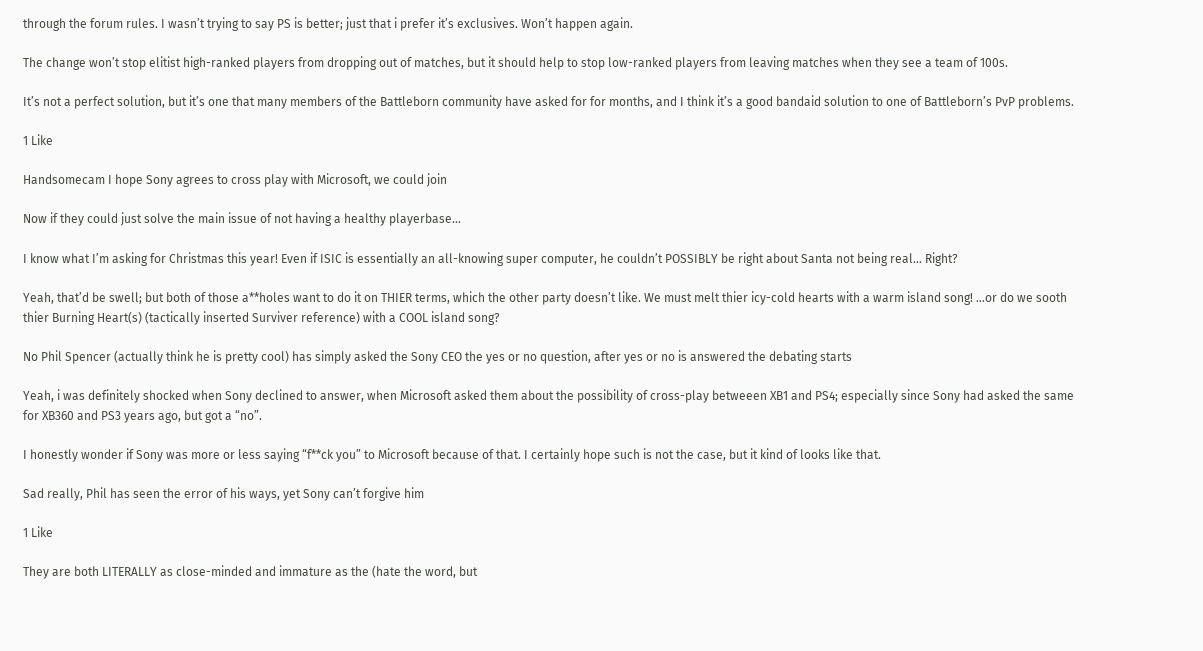through the forum rules. I wasn’t trying to say PS is better; just that i prefer it’s exclusives. Won’t happen again.

The change won’t stop elitist high-ranked players from dropping out of matches, but it should help to stop low-ranked players from leaving matches when they see a team of 100s.

It’s not a perfect solution, but it’s one that many members of the Battleborn community have asked for for months, and I think it’s a good bandaid solution to one of Battleborn’s PvP problems.

1 Like

Handsomecam I hope Sony agrees to cross play with Microsoft, we could join

Now if they could just solve the main issue of not having a healthy playerbase…

I know what I’m asking for Christmas this year! Even if ISIC is essentially an all-knowing super computer, he couldn’t POSSIBLY be right about Santa not being real… Right?

Yeah, that’d be swell; but both of those a**holes want to do it on THIER terms, which the other party doesn’t like. We must melt thier icy-cold hearts with a warm island song! …or do we sooth thier Burning Heart(s) (tactically inserted Surviver reference) with a COOL island song?

No Phil Spencer (actually think he is pretty cool) has simply asked the Sony CEO the yes or no question, after yes or no is answered the debating starts

Yeah, i was definitely shocked when Sony declined to answer, when Microsoft asked them about the possibility of cross-play betweeen XB1 and PS4; especially since Sony had asked the same for XB360 and PS3 years ago, but got a “no”.

I honestly wonder if Sony was more or less saying “f**ck you” to Microsoft because of that. I certainly hope such is not the case, but it kind of looks like that.

Sad really, Phil has seen the error of his ways, yet Sony can’t forgive him

1 Like

They are both LITERALLY as close-minded and immature as the (hate the word, but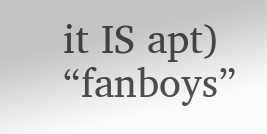it IS apt) “fanboys”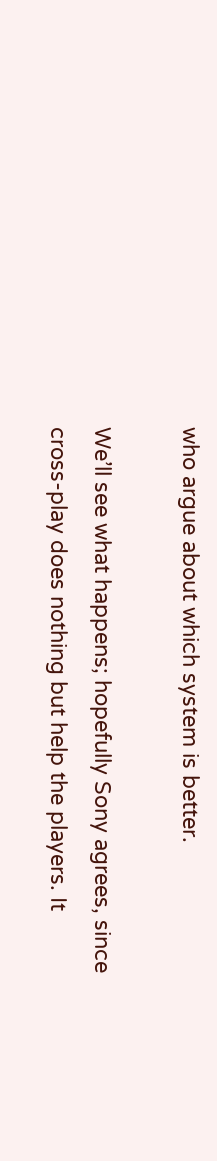who argue about which system is better.

We’ll see what happens; hopefully Sony agrees, since cross-play does nothing but help the players. It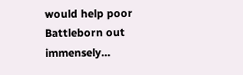would help poor Battleborn out immensely…